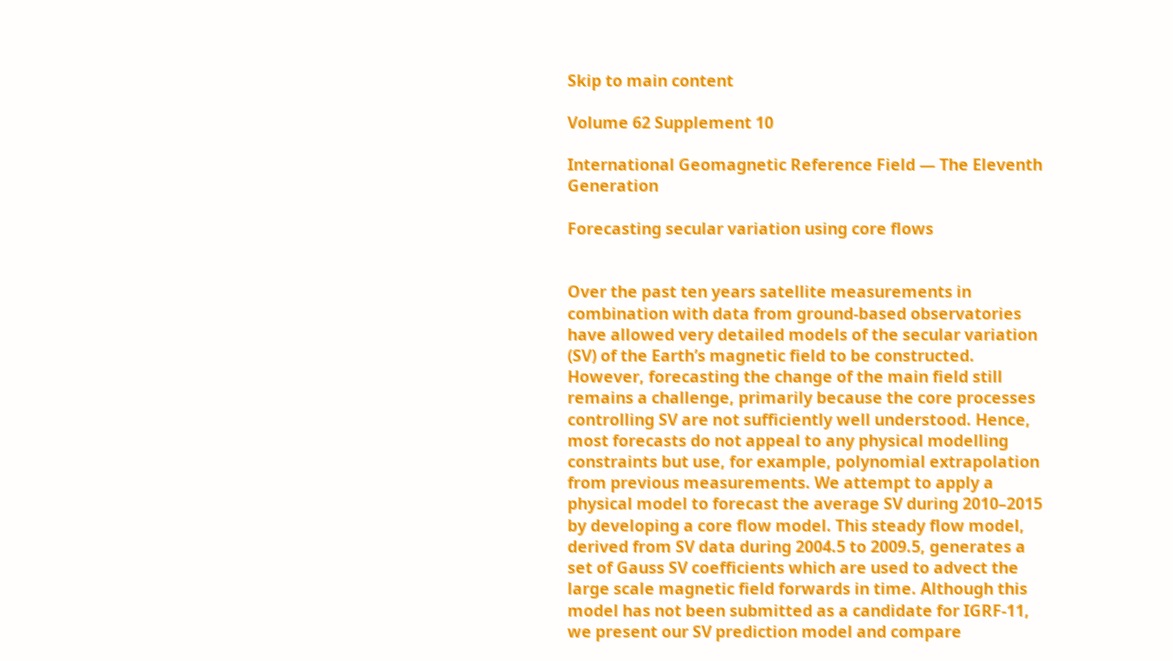Skip to main content

Volume 62 Supplement 10

International Geomagnetic Reference Field — The Eleventh Generation

Forecasting secular variation using core flows


Over the past ten years satellite measurements in combination with data from ground-based observatories have allowed very detailed models of the secular variation (SV) of the Earth’s magnetic field to be constructed. However, forecasting the change of the main field still remains a challenge, primarily because the core processes controlling SV are not sufficiently well understood. Hence, most forecasts do not appeal to any physical modelling constraints but use, for example, polynomial extrapolation from previous measurements. We attempt to apply a physical model to forecast the average SV during 2010–2015 by developing a core flow model. This steady flow model, derived from SV data during 2004.5 to 2009.5, generates a set of Gauss SV coefficients which are used to advect the large scale magnetic field forwards in time. Although this model has not been submitted as a candidate for IGRF-11, we present our SV prediction model and compare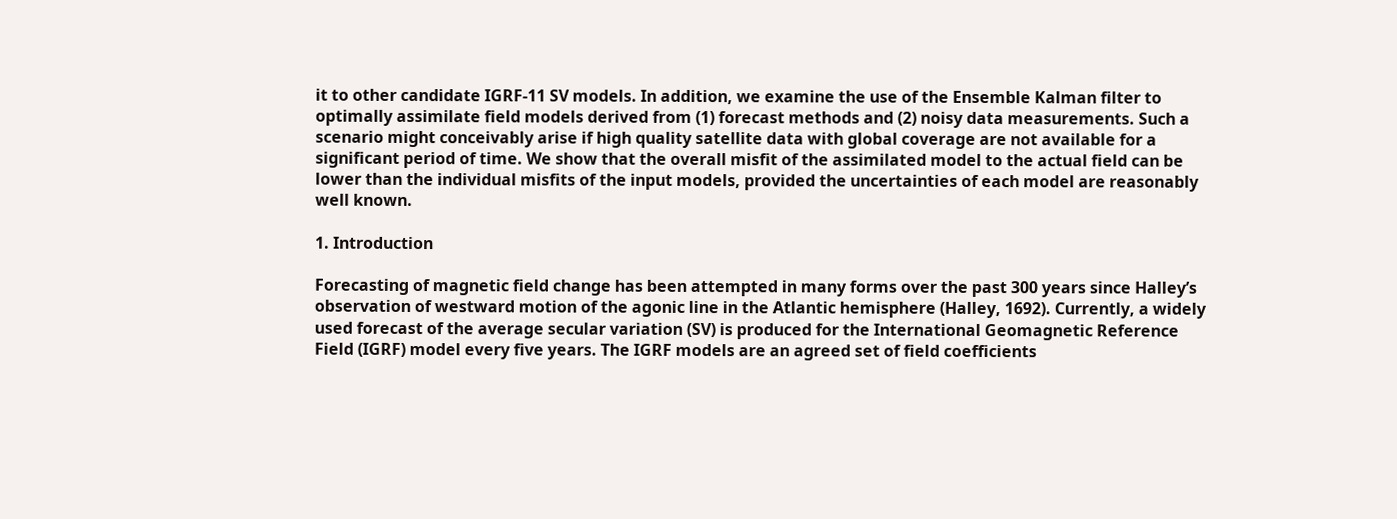it to other candidate IGRF-11 SV models. In addition, we examine the use of the Ensemble Kalman filter to optimally assimilate field models derived from (1) forecast methods and (2) noisy data measurements. Such a scenario might conceivably arise if high quality satellite data with global coverage are not available for a significant period of time. We show that the overall misfit of the assimilated model to the actual field can be lower than the individual misfits of the input models, provided the uncertainties of each model are reasonably well known.

1. Introduction

Forecasting of magnetic field change has been attempted in many forms over the past 300 years since Halley’s observation of westward motion of the agonic line in the Atlantic hemisphere (Halley, 1692). Currently, a widely used forecast of the average secular variation (SV) is produced for the International Geomagnetic Reference Field (IGRF) model every five years. The IGRF models are an agreed set of field coefficients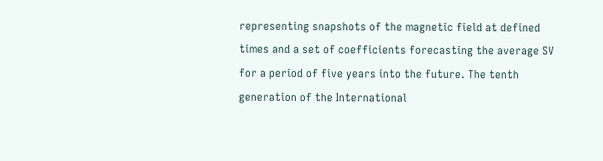representing snapshots of the magnetic field at defined times and a set of coefficients forecasting the average SV for a period of five years into the future. The tenth generation of the International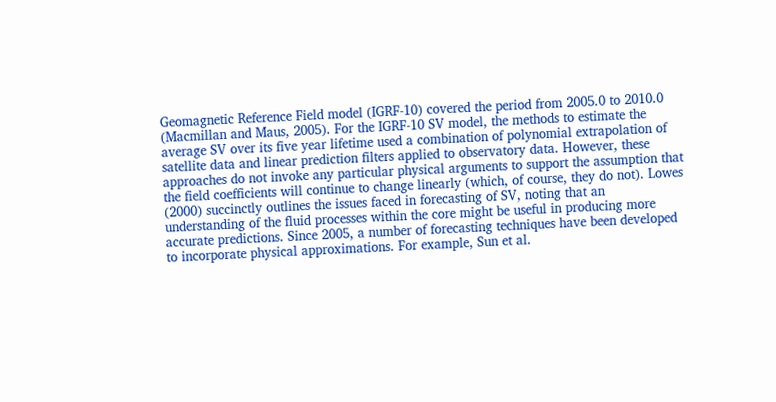Geomagnetic Reference Field model (IGRF-10) covered the period from 2005.0 to 2010.0 (Macmillan and Maus, 2005). For the IGRF-10 SV model, the methods to estimate the average SV over its five year lifetime used a combination of polynomial extrapolation of satellite data and linear prediction filters applied to observatory data. However, these approaches do not invoke any particular physical arguments to support the assumption that the field coefficients will continue to change linearly (which, of course, they do not). Lowes (2000) succinctly outlines the issues faced in forecasting of SV, noting that an understanding of the fluid processes within the core might be useful in producing more accurate predictions. Since 2005, a number of forecasting techniques have been developed to incorporate physical approximations. For example, Sun et al.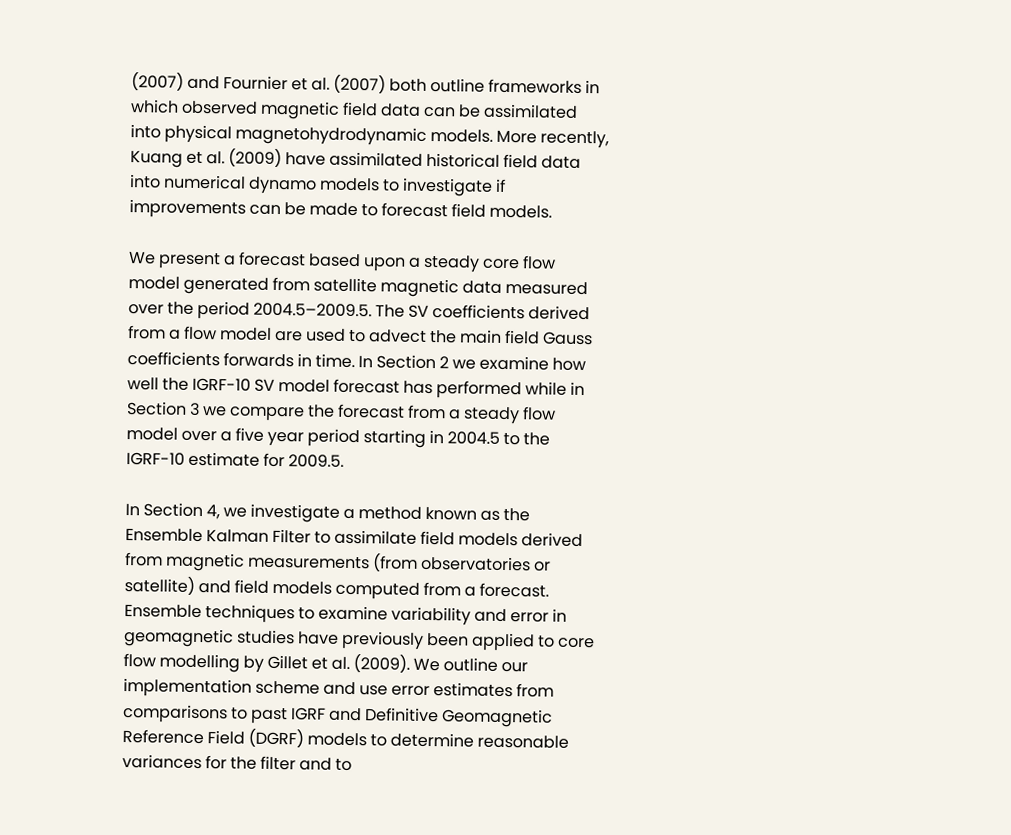(2007) and Fournier et al. (2007) both outline frameworks in which observed magnetic field data can be assimilated into physical magnetohydrodynamic models. More recently, Kuang et al. (2009) have assimilated historical field data into numerical dynamo models to investigate if improvements can be made to forecast field models.

We present a forecast based upon a steady core flow model generated from satellite magnetic data measured over the period 2004.5–2009.5. The SV coefficients derived from a flow model are used to advect the main field Gauss coefficients forwards in time. In Section 2 we examine how well the IGRF-10 SV model forecast has performed while in Section 3 we compare the forecast from a steady flow model over a five year period starting in 2004.5 to the IGRF-10 estimate for 2009.5.

In Section 4, we investigate a method known as the Ensemble Kalman Filter to assimilate field models derived from magnetic measurements (from observatories or satellite) and field models computed from a forecast. Ensemble techniques to examine variability and error in geomagnetic studies have previously been applied to core flow modelling by Gillet et al. (2009). We outline our implementation scheme and use error estimates from comparisons to past IGRF and Definitive Geomagnetic Reference Field (DGRF) models to determine reasonable variances for the filter and to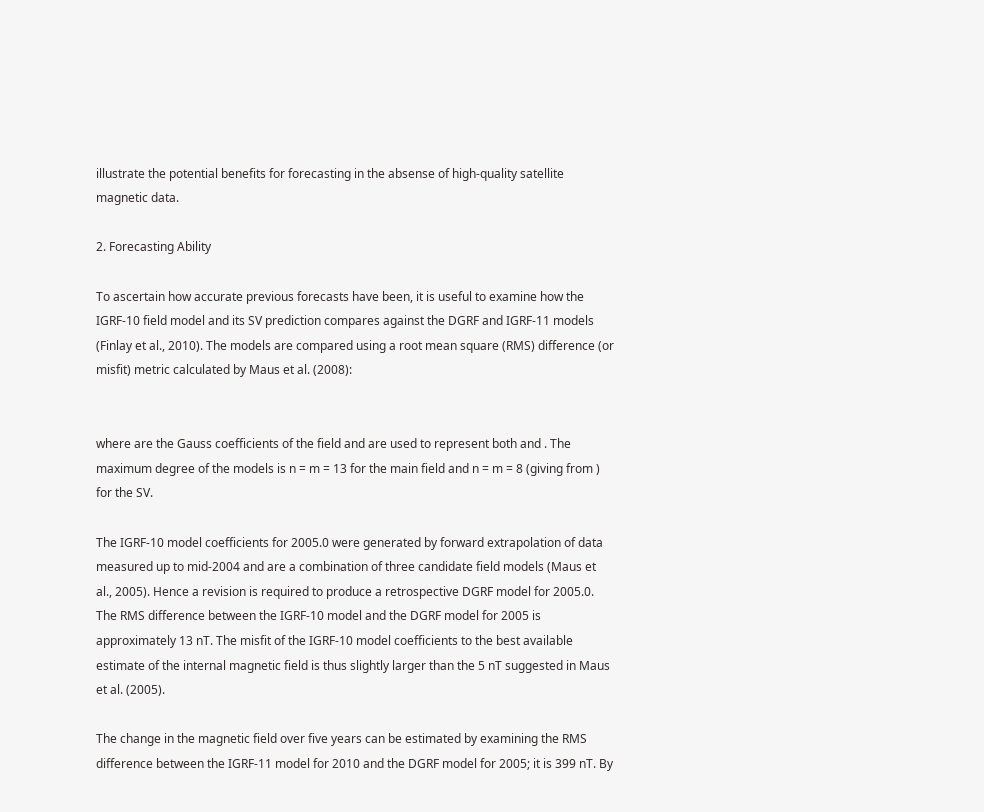illustrate the potential benefits for forecasting in the absense of high-quality satellite magnetic data.

2. Forecasting Ability

To ascertain how accurate previous forecasts have been, it is useful to examine how the IGRF-10 field model and its SV prediction compares against the DGRF and IGRF-11 models (Finlay et al., 2010). The models are compared using a root mean square (RMS) difference (or misfit) metric calculated by Maus et al. (2008):


where are the Gauss coefficients of the field and are used to represent both and . The maximum degree of the models is n = m = 13 for the main field and n = m = 8 (giving from ) for the SV.

The IGRF-10 model coefficients for 2005.0 were generated by forward extrapolation of data measured up to mid-2004 and are a combination of three candidate field models (Maus et al., 2005). Hence a revision is required to produce a retrospective DGRF model for 2005.0. The RMS difference between the IGRF-10 model and the DGRF model for 2005 is approximately 13 nT. The misfit of the IGRF-10 model coefficients to the best available estimate of the internal magnetic field is thus slightly larger than the 5 nT suggested in Maus et al. (2005).

The change in the magnetic field over five years can be estimated by examining the RMS difference between the IGRF-11 model for 2010 and the DGRF model for 2005; it is 399 nT. By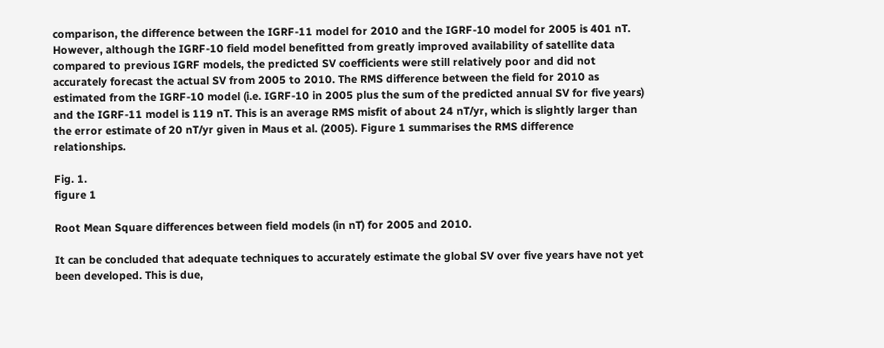comparison, the difference between the IGRF-11 model for 2010 and the IGRF-10 model for 2005 is 401 nT. However, although the IGRF-10 field model benefitted from greatly improved availability of satellite data compared to previous IGRF models, the predicted SV coefficients were still relatively poor and did not accurately forecast the actual SV from 2005 to 2010. The RMS difference between the field for 2010 as estimated from the IGRF-10 model (i.e. IGRF-10 in 2005 plus the sum of the predicted annual SV for five years) and the IGRF-11 model is 119 nT. This is an average RMS misfit of about 24 nT/yr, which is slightly larger than the error estimate of 20 nT/yr given in Maus et al. (2005). Figure 1 summarises the RMS difference relationships.

Fig. 1.
figure 1

Root Mean Square differences between field models (in nT) for 2005 and 2010.

It can be concluded that adequate techniques to accurately estimate the global SV over five years have not yet been developed. This is due,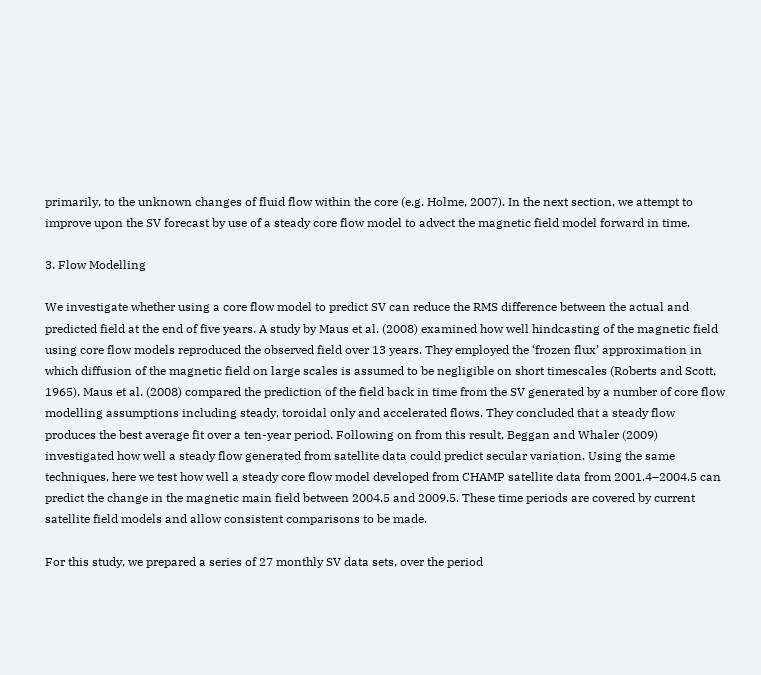primarily, to the unknown changes of fluid flow within the core (e.g. Holme, 2007). In the next section, we attempt to improve upon the SV forecast by use of a steady core flow model to advect the magnetic field model forward in time.

3. Flow Modelling

We investigate whether using a core flow model to predict SV can reduce the RMS difference between the actual and predicted field at the end of five years. A study by Maus et al. (2008) examined how well hindcasting of the magnetic field using core flow models reproduced the observed field over 13 years. They employed the ‘frozen flux’ approximation in which diffusion of the magnetic field on large scales is assumed to be negligible on short timescales (Roberts and Scott, 1965). Maus et al. (2008) compared the prediction of the field back in time from the SV generated by a number of core flow modelling assumptions including steady, toroidal only and accelerated flows. They concluded that a steady flow produces the best average fit over a ten-year period. Following on from this result, Beggan and Whaler (2009) investigated how well a steady flow generated from satellite data could predict secular variation. Using the same techniques, here we test how well a steady core flow model developed from CHAMP satellite data from 2001.4–2004.5 can predict the change in the magnetic main field between 2004.5 and 2009.5. These time periods are covered by current satellite field models and allow consistent comparisons to be made.

For this study, we prepared a series of 27 monthly SV data sets, over the period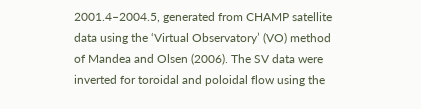2001.4–2004.5, generated from CHAMP satellite data using the ‘Virtual Observatory’ (VO) method of Mandea and Olsen (2006). The SV data were inverted for toroidal and poloidal flow using the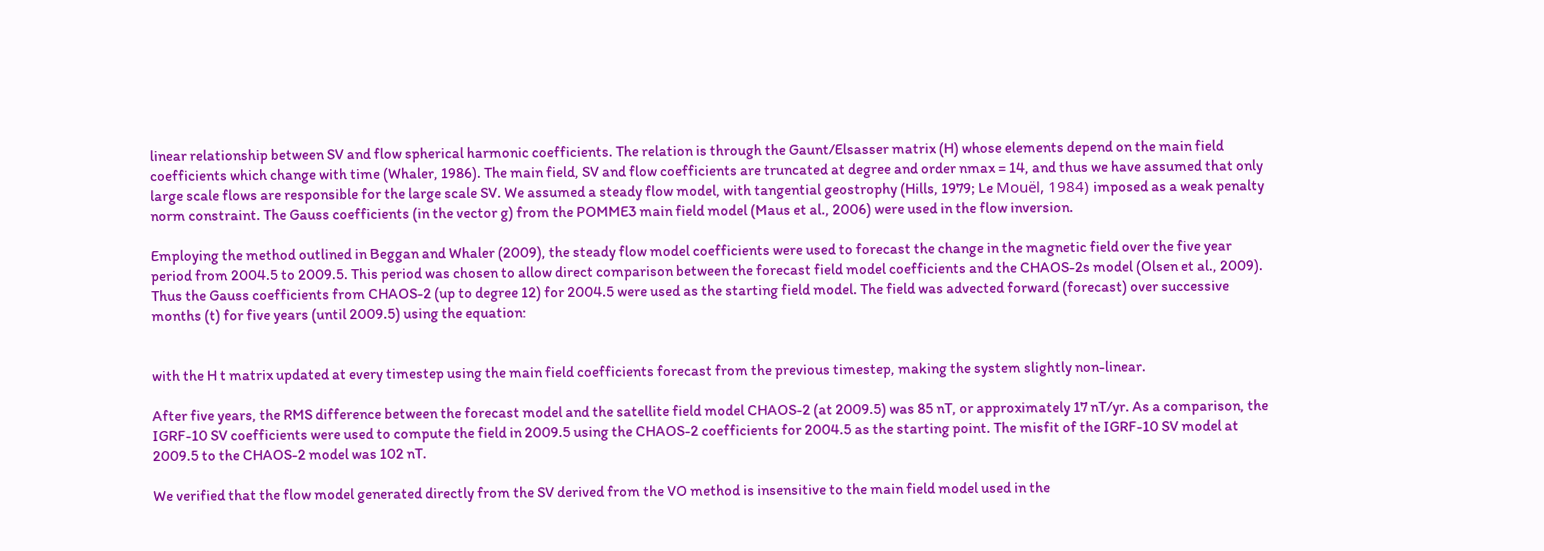linear relationship between SV and flow spherical harmonic coefficients. The relation is through the Gaunt/Elsasser matrix (H) whose elements depend on the main field coefficients which change with time (Whaler, 1986). The main field, SV and flow coefficients are truncated at degree and order nmax = 14, and thus we have assumed that only large scale flows are responsible for the large scale SV. We assumed a steady flow model, with tangential geostrophy (Hills, 1979; Le Mouël, 1984) imposed as a weak penalty norm constraint. The Gauss coefficients (in the vector g) from the POMME3 main field model (Maus et al., 2006) were used in the flow inversion.

Employing the method outlined in Beggan and Whaler (2009), the steady flow model coefficients were used to forecast the change in the magnetic field over the five year period from 2004.5 to 2009.5. This period was chosen to allow direct comparison between the forecast field model coefficients and the CHAOS-2s model (Olsen et al., 2009). Thus the Gauss coefficients from CHAOS-2 (up to degree 12) for 2004.5 were used as the starting field model. The field was advected forward (forecast) over successive months (t) for five years (until 2009.5) using the equation:


with the H t matrix updated at every timestep using the main field coefficients forecast from the previous timestep, making the system slightly non-linear.

After five years, the RMS difference between the forecast model and the satellite field model CHAOS-2 (at 2009.5) was 85 nT, or approximately 17 nT/yr. As a comparison, the IGRF-10 SV coefficients were used to compute the field in 2009.5 using the CHAOS-2 coefficients for 2004.5 as the starting point. The misfit of the IGRF-10 SV model at 2009.5 to the CHAOS-2 model was 102 nT.

We verified that the flow model generated directly from the SV derived from the VO method is insensitive to the main field model used in the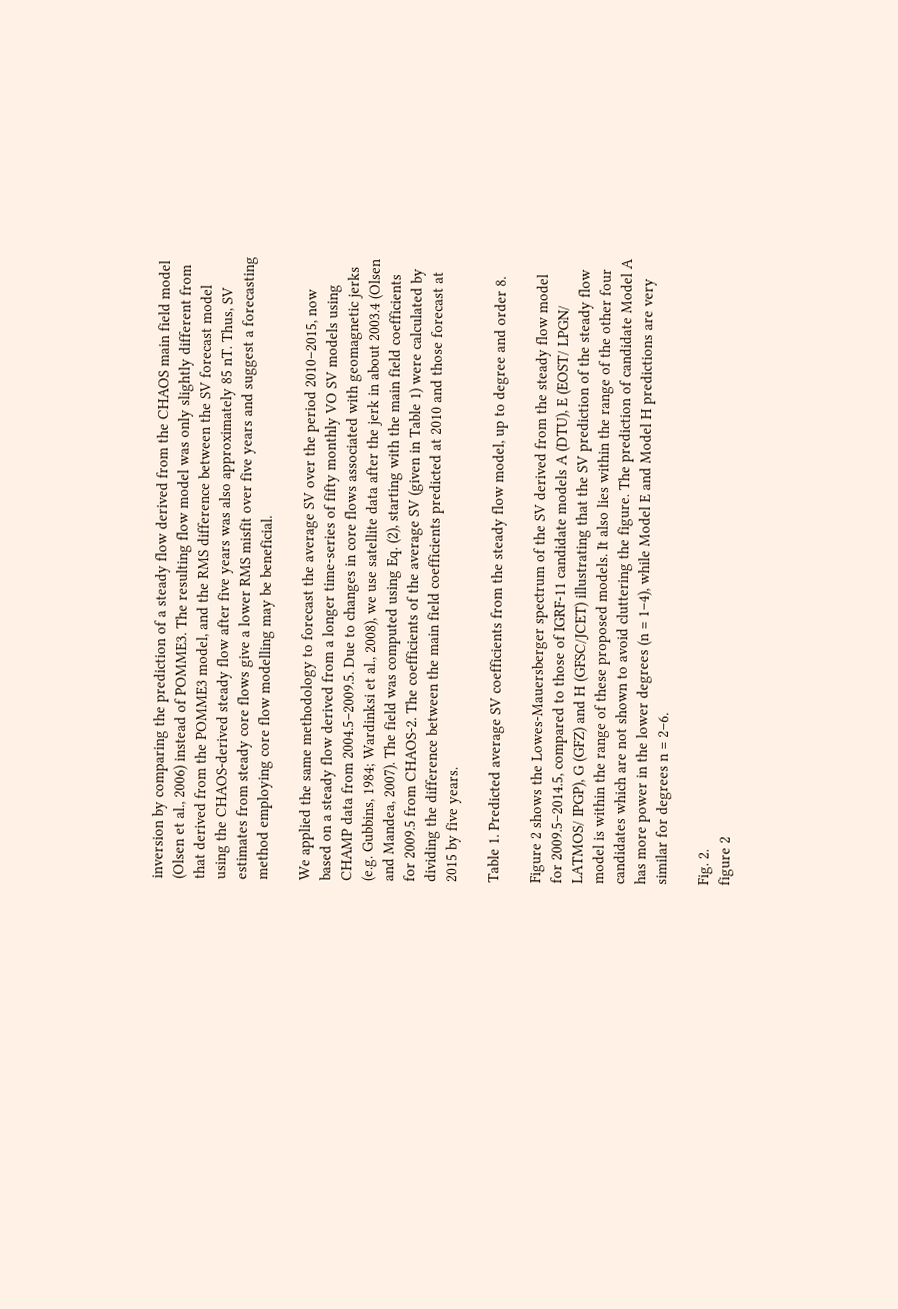inversion by comparing the prediction of a steady flow derived from the CHAOS main field model (Olsen et al., 2006) instead of POMME3. The resulting flow model was only slightly different from that derived from the POMME3 model, and the RMS difference between the SV forecast model using the CHAOS-derived steady flow after five years was also approximately 85 nT. Thus, SV estimates from steady core flows give a lower RMS misfit over five years and suggest a forecasting method employing core flow modelling may be beneficial.

We applied the same methodology to forecast the average SV over the period 2010–2015, now based on a steady flow derived from a longer time-series of fifty monthly VO SV models using CHAMP data from 2004.5–2009.5. Due to changes in core flows associated with geomagnetic jerks (e.g. Gubbins, 1984; Wardinksi et al., 2008), we use satellite data after the jerk in about 2003.4 (Olsen and Mandea, 2007). The field was computed using Eq. (2), starting with the main field coefficients for 2009.5 from CHAOS-2. The coefficients of the average SV (given in Table 1) were calculated by dividing the difference between the main field coefficients predicted at 2010 and those forecast at 2015 by five years.

Table 1. Predicted average SV coefficients from the steady flow model, up to degree and order 8.

Figure 2 shows the Lowes-Mauersberger spectrum of the SV derived from the steady flow model for 2009.5–2014.5, compared to those of IGRF-11 candidate models A (DTU), E (EOST/ LPGN/ LATMOS/ IPGP), G (GFZ) and H (GFSC/JCET) illustrating that the SV prediction of the steady flow model is within the range of these proposed models. It also lies within the range of the other four candidates which are not shown to avoid cluttering the figure. The prediction of candidate Model A has more power in the lower degrees (n = 1–4), while Model E and Model H predictions are very similar for degrees n = 2–6.

Fig. 2.
figure 2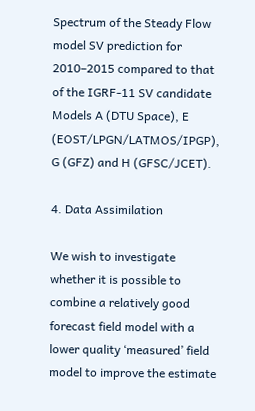Spectrum of the Steady Flow model SV prediction for 2010–2015 compared to that of the IGRF-11 SV candidate Models A (DTU Space), E (EOST/LPGN/LATMOS/IPGP), G (GFZ) and H (GFSC/JCET).

4. Data Assimilation

We wish to investigate whether it is possible to combine a relatively good forecast field model with a lower quality ‘measured’ field model to improve the estimate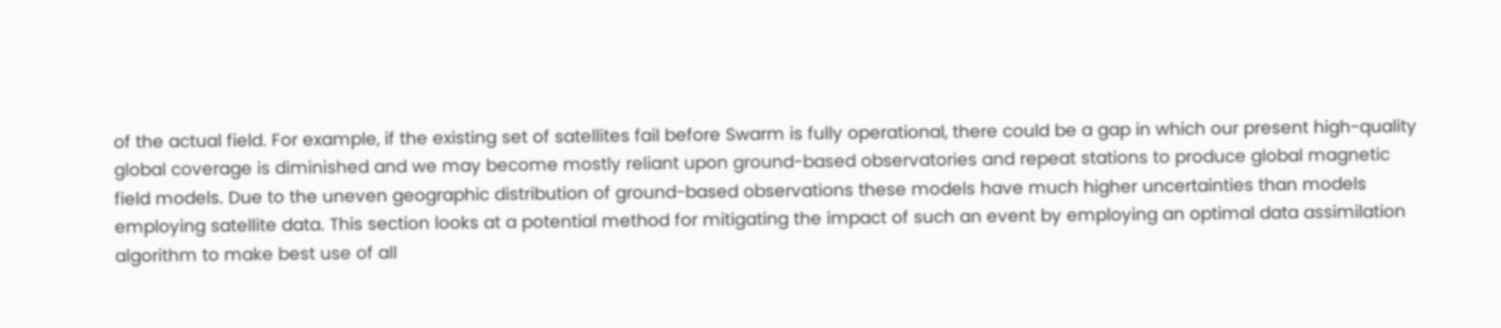of the actual field. For example, if the existing set of satellites fail before Swarm is fully operational, there could be a gap in which our present high-quality global coverage is diminished and we may become mostly reliant upon ground-based observatories and repeat stations to produce global magnetic field models. Due to the uneven geographic distribution of ground-based observations these models have much higher uncertainties than models employing satellite data. This section looks at a potential method for mitigating the impact of such an event by employing an optimal data assimilation algorithm to make best use of all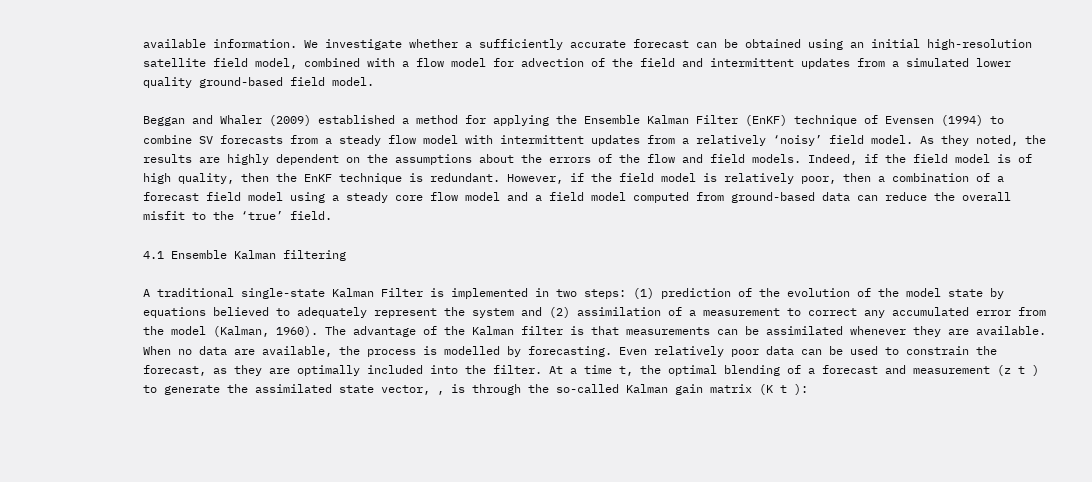available information. We investigate whether a sufficiently accurate forecast can be obtained using an initial high-resolution satellite field model, combined with a flow model for advection of the field and intermittent updates from a simulated lower quality ground-based field model.

Beggan and Whaler (2009) established a method for applying the Ensemble Kalman Filter (EnKF) technique of Evensen (1994) to combine SV forecasts from a steady flow model with intermittent updates from a relatively ‘noisy’ field model. As they noted, the results are highly dependent on the assumptions about the errors of the flow and field models. Indeed, if the field model is of high quality, then the EnKF technique is redundant. However, if the field model is relatively poor, then a combination of a forecast field model using a steady core flow model and a field model computed from ground-based data can reduce the overall misfit to the ‘true’ field.

4.1 Ensemble Kalman filtering

A traditional single-state Kalman Filter is implemented in two steps: (1) prediction of the evolution of the model state by equations believed to adequately represent the system and (2) assimilation of a measurement to correct any accumulated error from the model (Kalman, 1960). The advantage of the Kalman filter is that measurements can be assimilated whenever they are available. When no data are available, the process is modelled by forecasting. Even relatively poor data can be used to constrain the forecast, as they are optimally included into the filter. At a time t, the optimal blending of a forecast and measurement (z t ) to generate the assimilated state vector, , is through the so-called Kalman gain matrix (K t ):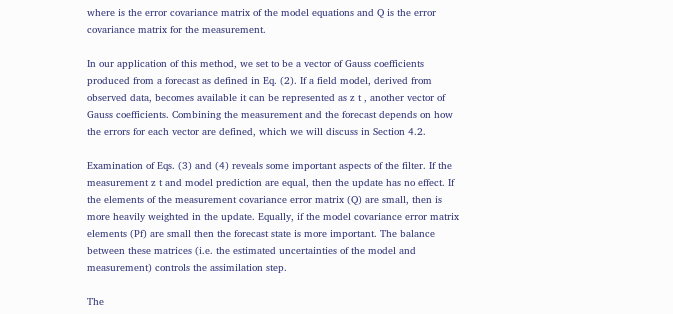where is the error covariance matrix of the model equations and Q is the error covariance matrix for the measurement.

In our application of this method, we set to be a vector of Gauss coefficients produced from a forecast as defined in Eq. (2). If a field model, derived from observed data, becomes available it can be represented as z t , another vector of Gauss coefficients. Combining the measurement and the forecast depends on how the errors for each vector are defined, which we will discuss in Section 4.2.

Examination of Eqs. (3) and (4) reveals some important aspects of the filter. If the measurement z t and model prediction are equal, then the update has no effect. If the elements of the measurement covariance error matrix (Q) are small, then is more heavily weighted in the update. Equally, if the model covariance error matrix elements (Pf) are small then the forecast state is more important. The balance between these matrices (i.e. the estimated uncertainties of the model and measurement) controls the assimilation step.

The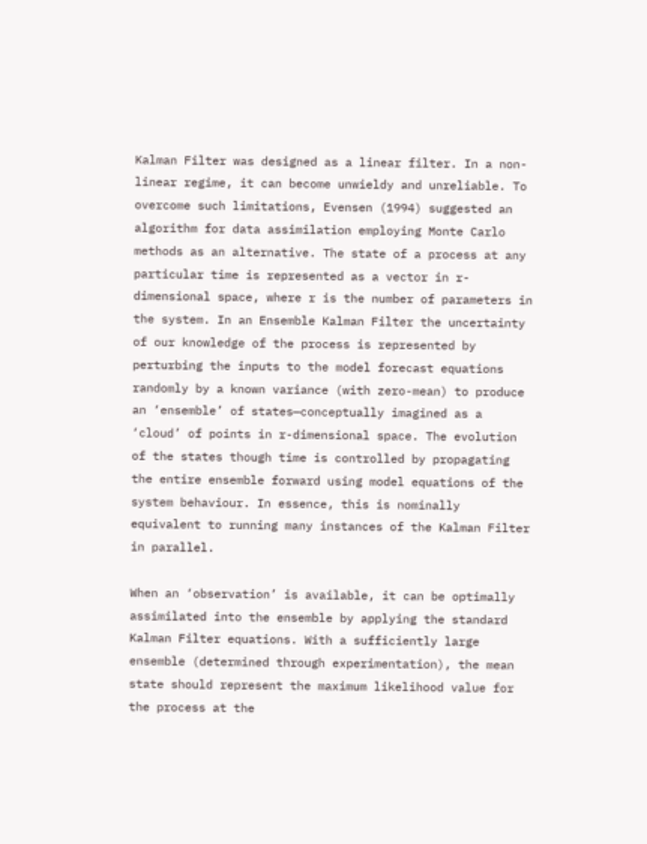Kalman Filter was designed as a linear filter. In a non-linear regime, it can become unwieldy and unreliable. To overcome such limitations, Evensen (1994) suggested an algorithm for data assimilation employing Monte Carlo methods as an alternative. The state of a process at any particular time is represented as a vector in r-dimensional space, where r is the number of parameters in the system. In an Ensemble Kalman Filter the uncertainty of our knowledge of the process is represented by perturbing the inputs to the model forecast equations randomly by a known variance (with zero-mean) to produce an ‘ensemble’ of states—conceptually imagined as a ‘cloud’ of points in r-dimensional space. The evolution of the states though time is controlled by propagating the entire ensemble forward using model equations of the system behaviour. In essence, this is nominally equivalent to running many instances of the Kalman Filter in parallel.

When an ‘observation’ is available, it can be optimally assimilated into the ensemble by applying the standard Kalman Filter equations. With a sufficiently large ensemble (determined through experimentation), the mean state should represent the maximum likelihood value for the process at the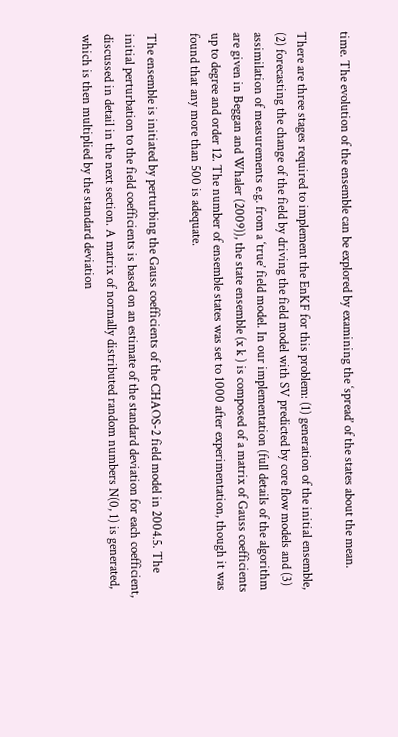time. The evolution of the ensemble can be explored by examining the ‘spread’ of the states about the mean.

There are three stages required to implement the EnKF for this problem: (1) generation of the initial ensemble, (2) forecasting the change of the field by driving the field model with SV predicted by core flow models and (3) assimilation of measurements e.g. from a ‘true’ field model. In our implementation (full details of the algorithm are given in Beggan and Whaler (2009)), the state ensemble (x k ) is composed of a matrix of Gauss coefficients up to degree and order 12. The number of ensemble states was set to 1000 after experimentation, though it was found that any more than 500 is adequate.

The ensemble is initiated by perturbing the Gauss coefficients of the CHAOS-2 field model in 2004.5. The initial perturbation to the field coefficients is based on an estimate of the standard deviation for each coefficient, discussed in detail in the next section. A matrix of normally distributed random numbers N(0, 1) is generated, which is then multiplied by the standard deviation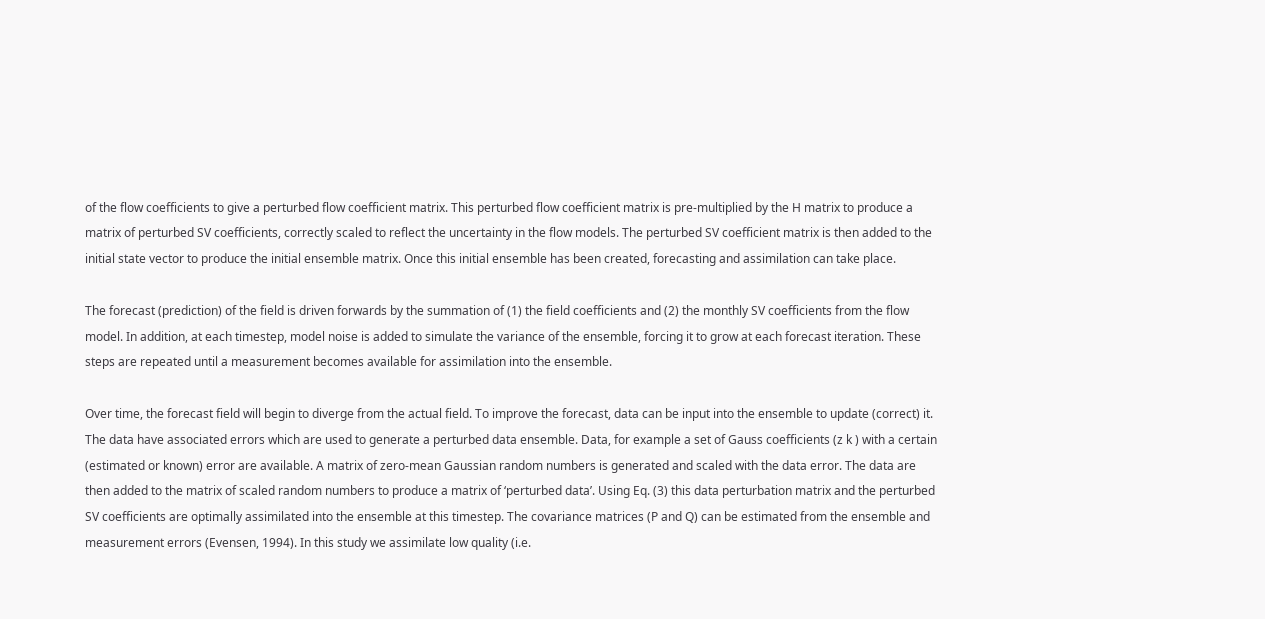of the flow coefficients to give a perturbed flow coefficient matrix. This perturbed flow coefficient matrix is pre-multiplied by the H matrix to produce a matrix of perturbed SV coefficients, correctly scaled to reflect the uncertainty in the flow models. The perturbed SV coefficient matrix is then added to the initial state vector to produce the initial ensemble matrix. Once this initial ensemble has been created, forecasting and assimilation can take place.

The forecast (prediction) of the field is driven forwards by the summation of (1) the field coefficients and (2) the monthly SV coefficients from the flow model. In addition, at each timestep, model noise is added to simulate the variance of the ensemble, forcing it to grow at each forecast iteration. These steps are repeated until a measurement becomes available for assimilation into the ensemble.

Over time, the forecast field will begin to diverge from the actual field. To improve the forecast, data can be input into the ensemble to update (correct) it. The data have associated errors which are used to generate a perturbed data ensemble. Data, for example a set of Gauss coefficients (z k ) with a certain (estimated or known) error are available. A matrix of zero-mean Gaussian random numbers is generated and scaled with the data error. The data are then added to the matrix of scaled random numbers to produce a matrix of ‘perturbed data’. Using Eq. (3) this data perturbation matrix and the perturbed SV coefficients are optimally assimilated into the ensemble at this timestep. The covariance matrices (P and Q) can be estimated from the ensemble and measurement errors (Evensen, 1994). In this study we assimilate low quality (i.e.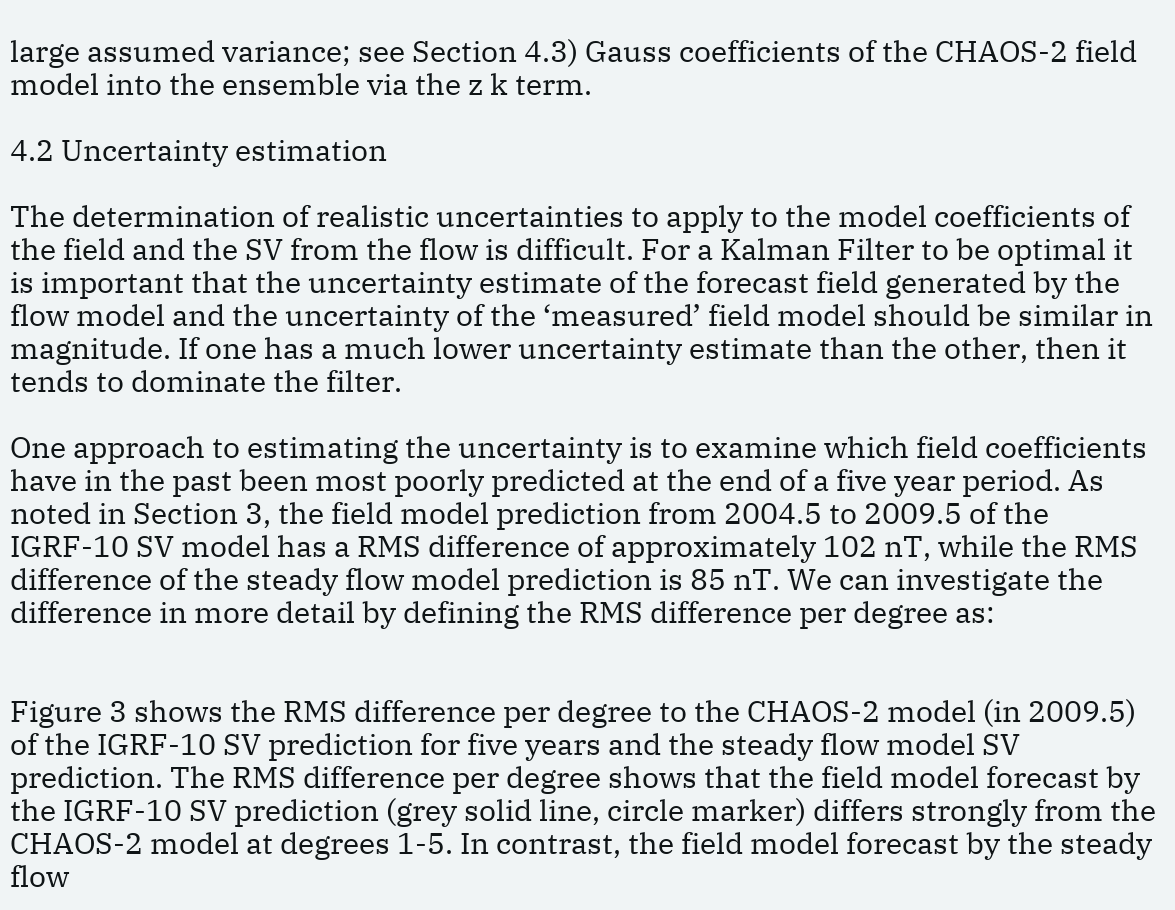large assumed variance; see Section 4.3) Gauss coefficients of the CHAOS-2 field model into the ensemble via the z k term.

4.2 Uncertainty estimation

The determination of realistic uncertainties to apply to the model coefficients of the field and the SV from the flow is difficult. For a Kalman Filter to be optimal it is important that the uncertainty estimate of the forecast field generated by the flow model and the uncertainty of the ‘measured’ field model should be similar in magnitude. If one has a much lower uncertainty estimate than the other, then it tends to dominate the filter.

One approach to estimating the uncertainty is to examine which field coefficients have in the past been most poorly predicted at the end of a five year period. As noted in Section 3, the field model prediction from 2004.5 to 2009.5 of the IGRF-10 SV model has a RMS difference of approximately 102 nT, while the RMS difference of the steady flow model prediction is 85 nT. We can investigate the difference in more detail by defining the RMS difference per degree as:


Figure 3 shows the RMS difference per degree to the CHAOS-2 model (in 2009.5) of the IGRF-10 SV prediction for five years and the steady flow model SV prediction. The RMS difference per degree shows that the field model forecast by the IGRF-10 SV prediction (grey solid line, circle marker) differs strongly from the CHAOS-2 model at degrees 1-5. In contrast, the field model forecast by the steady flow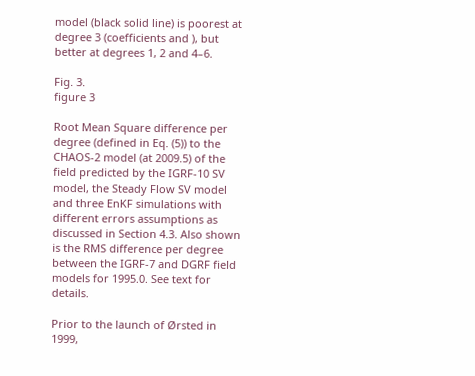model (black solid line) is poorest at degree 3 (coefficients and ), but better at degrees 1, 2 and 4–6.

Fig. 3.
figure 3

Root Mean Square difference per degree (defined in Eq. (5)) to the CHAOS-2 model (at 2009.5) of the field predicted by the IGRF-10 SV model, the Steady Flow SV model and three EnKF simulations with different errors assumptions as discussed in Section 4.3. Also shown is the RMS difference per degree between the IGRF-7 and DGRF field models for 1995.0. See text for details.

Prior to the launch of Ørsted in 1999,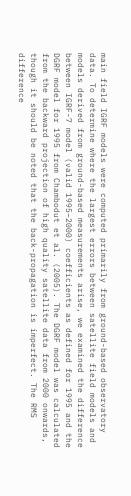main field IGRF models were computed primarily from ground-based observatory data. To determine where the largest errors between satellite field models and models derived from ground-based measurements arise, we examined the difference between IGRF-7 model (valid 1995–2000) coefficients as defined for 1995 and the DGRF model for 1995 from Chambodut et al. (2005). The DGRF model was calculated from the backward projection of high quality satellite data from 2000 onwards, though it should be noted that the back-propagation is imperfect. The RMS difference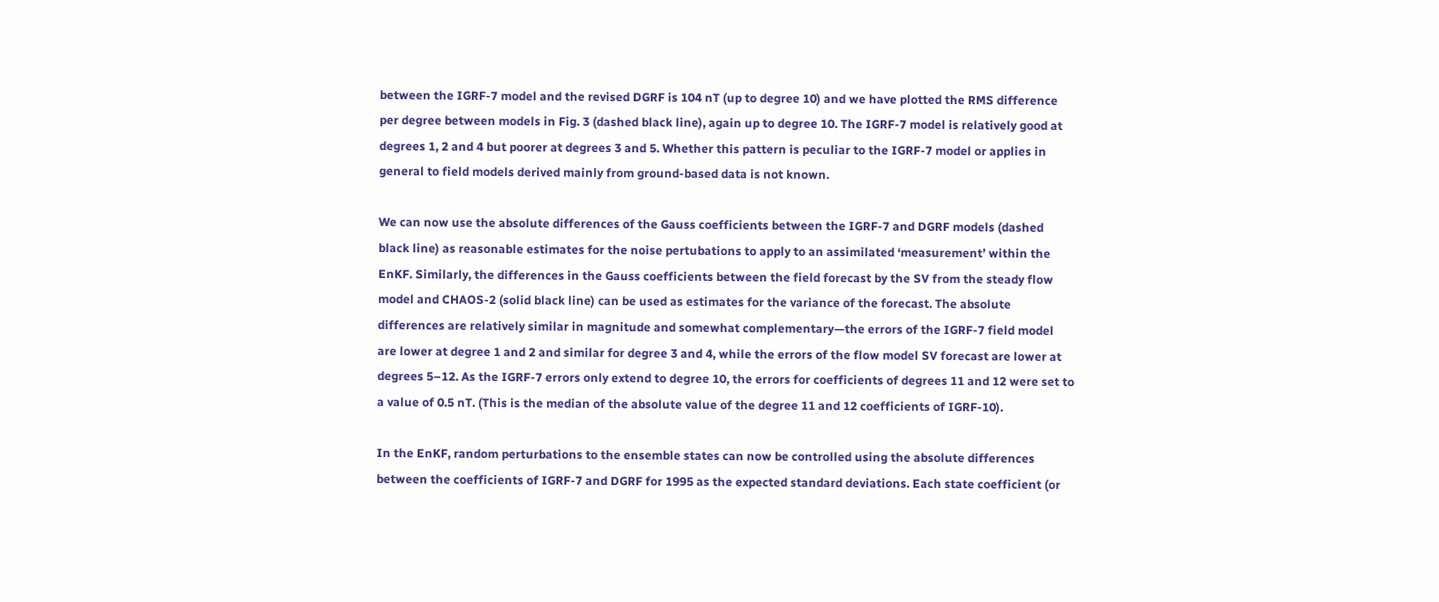between the IGRF-7 model and the revised DGRF is 104 nT (up to degree 10) and we have plotted the RMS difference per degree between models in Fig. 3 (dashed black line), again up to degree 10. The IGRF-7 model is relatively good at degrees 1, 2 and 4 but poorer at degrees 3 and 5. Whether this pattern is peculiar to the IGRF-7 model or applies in general to field models derived mainly from ground-based data is not known.

We can now use the absolute differences of the Gauss coefficients between the IGRF-7 and DGRF models (dashed black line) as reasonable estimates for the noise pertubations to apply to an assimilated ‘measurement’ within the EnKF. Similarly, the differences in the Gauss coefficients between the field forecast by the SV from the steady flow model and CHAOS-2 (solid black line) can be used as estimates for the variance of the forecast. The absolute differences are relatively similar in magnitude and somewhat complementary—the errors of the IGRF-7 field model are lower at degree 1 and 2 and similar for degree 3 and 4, while the errors of the flow model SV forecast are lower at degrees 5–12. As the IGRF-7 errors only extend to degree 10, the errors for coefficients of degrees 11 and 12 were set to a value of 0.5 nT. (This is the median of the absolute value of the degree 11 and 12 coefficients of IGRF-10).

In the EnKF, random perturbations to the ensemble states can now be controlled using the absolute differences between the coefficients of IGRF-7 and DGRF for 1995 as the expected standard deviations. Each state coefficient (or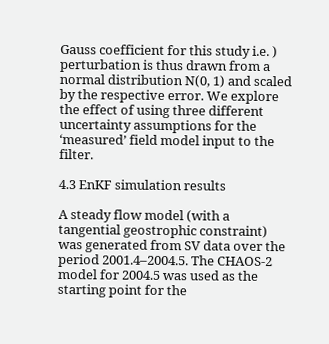Gauss coefficient for this study i.e. ) perturbation is thus drawn from a normal distribution N(0, 1) and scaled by the respective error. We explore the effect of using three different uncertainty assumptions for the ‘measured’ field model input to the filter.

4.3 EnKF simulation results

A steady flow model (with a tangential geostrophic constraint) was generated from SV data over the period 2001.4–2004.5. The CHAOS-2 model for 2004.5 was used as the starting point for the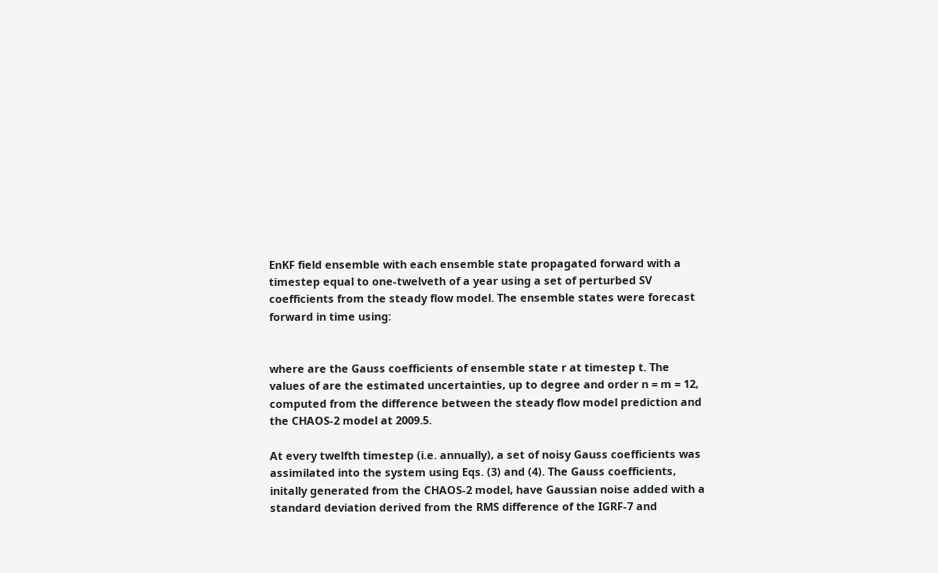EnKF field ensemble with each ensemble state propagated forward with a timestep equal to one-twelveth of a year using a set of perturbed SV coefficients from the steady flow model. The ensemble states were forecast forward in time using:


where are the Gauss coefficients of ensemble state r at timestep t. The values of are the estimated uncertainties, up to degree and order n = m = 12, computed from the difference between the steady flow model prediction and the CHAOS-2 model at 2009.5.

At every twelfth timestep (i.e. annually), a set of noisy Gauss coefficients was assimilated into the system using Eqs. (3) and (4). The Gauss coefficients, initally generated from the CHAOS-2 model, have Gaussian noise added with a standard deviation derived from the RMS difference of the IGRF-7 and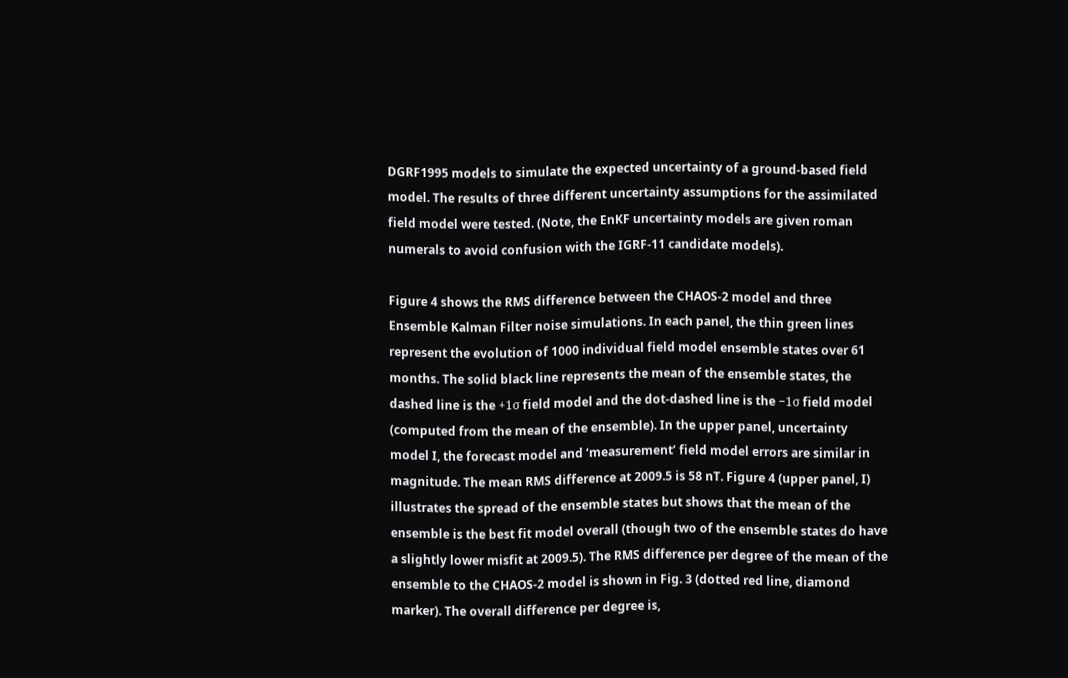DGRF1995 models to simulate the expected uncertainty of a ground-based field model. The results of three different uncertainty assumptions for the assimilated field model were tested. (Note, the EnKF uncertainty models are given roman numerals to avoid confusion with the IGRF-11 candidate models).

Figure 4 shows the RMS difference between the CHAOS-2 model and three Ensemble Kalman Filter noise simulations. In each panel, the thin green lines represent the evolution of 1000 individual field model ensemble states over 61 months. The solid black line represents the mean of the ensemble states, the dashed line is the +1σ field model and the dot-dashed line is the −1σ field model (computed from the mean of the ensemble). In the upper panel, uncertainty model I, the forecast model and ‘measurement’ field model errors are similar in magnitude. The mean RMS difference at 2009.5 is 58 nT. Figure 4 (upper panel, I) illustrates the spread of the ensemble states but shows that the mean of the ensemble is the best fit model overall (though two of the ensemble states do have a slightly lower misfit at 2009.5). The RMS difference per degree of the mean of the ensemble to the CHAOS-2 model is shown in Fig. 3 (dotted red line, diamond marker). The overall difference per degree is,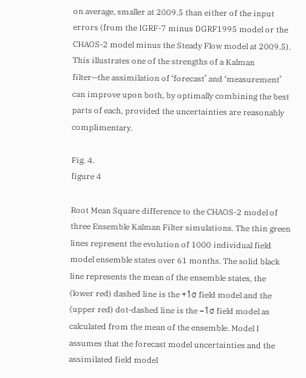on average, smaller at 2009.5 than either of the input errors (from the IGRF-7 minus DGRF1995 model or the CHAOS-2 model minus the Steady Flow model at 2009.5). This illustrates one of the strengths of a Kalman filter—the assimilation of ‘forecast’ and ‘measurement’ can improve upon both, by optimally combining the best parts of each, provided the uncertainties are reasonably complimentary.

Fig. 4.
figure 4

Root Mean Square difference to the CHAOS-2 model of three Ensemble Kalman Filter simulations. The thin green lines represent the evolution of 1000 individual field model ensemble states over 61 months. The solid black line represents the mean of the ensemble states, the (lower red) dashed line is the +1σ field model and the (upper red) dot-dashed line is the −1σ field model as calculated from the mean of the ensemble. Model I assumes that the forecast model uncertainties and the assimilated field model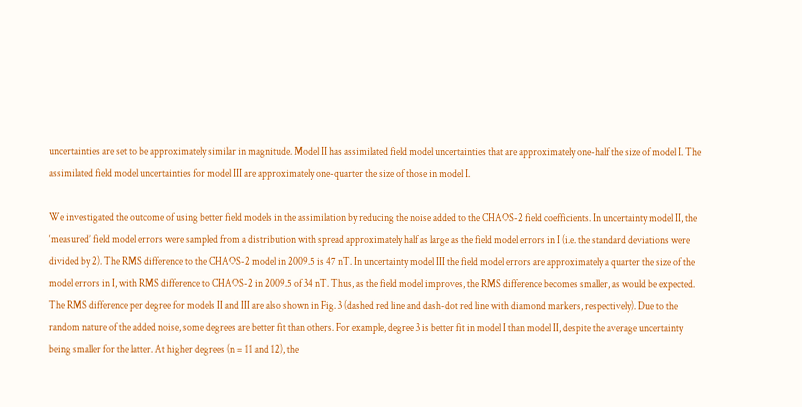uncertainties are set to be approximately similar in magnitude. Model II has assimilated field model uncertainties that are approximately one-half the size of model I. The assimilated field model uncertainties for model III are approximately one-quarter the size of those in model I.

We investigated the outcome of using better field models in the assimilation by reducing the noise added to the CHAOS-2 field coefficients. In uncertainty model II, the ‘measured’ field model errors were sampled from a distribution with spread approximately half as large as the field model errors in I (i.e. the standard deviations were divided by 2). The RMS difference to the CHAOS-2 model in 2009.5 is 47 nT. In uncertainty model III the field model errors are approximately a quarter the size of the model errors in I, with RMS difference to CHAOS-2 in 2009.5 of 34 nT. Thus, as the field model improves, the RMS difference becomes smaller, as would be expected. The RMS difference per degree for models II and III are also shown in Fig. 3 (dashed red line and dash-dot red line with diamond markers, respectively). Due to the random nature of the added noise, some degrees are better fit than others. For example, degree 3 is better fit in model I than model II, despite the average uncertainty being smaller for the latter. At higher degrees (n = 11 and 12), the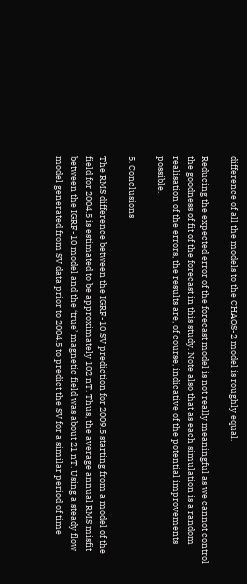difference of all the models to the CHAOS-2 model is roughly equal.

Reducing the expected error of the forecast model is not really meaningful as we cannot control the goodness of fit of the forecast in this study. Note also that as each simulation is a random realisation of the errors, the results are, of course, indicative of the potential improvements possible.

5. Conclusions

The RMS difference between the IGRF-10 SV prediction for 2009.5 starting from a model of the field for 2004.5 is estimated to be approximately 102 nT. Thus, the average annual RMS misfit between the IGRF-10 model and the ‘true’ magnetic field was about 21 nT. Using a steady flow model generated from SV data prior to 2004.5 to predict the SV for a similar period of time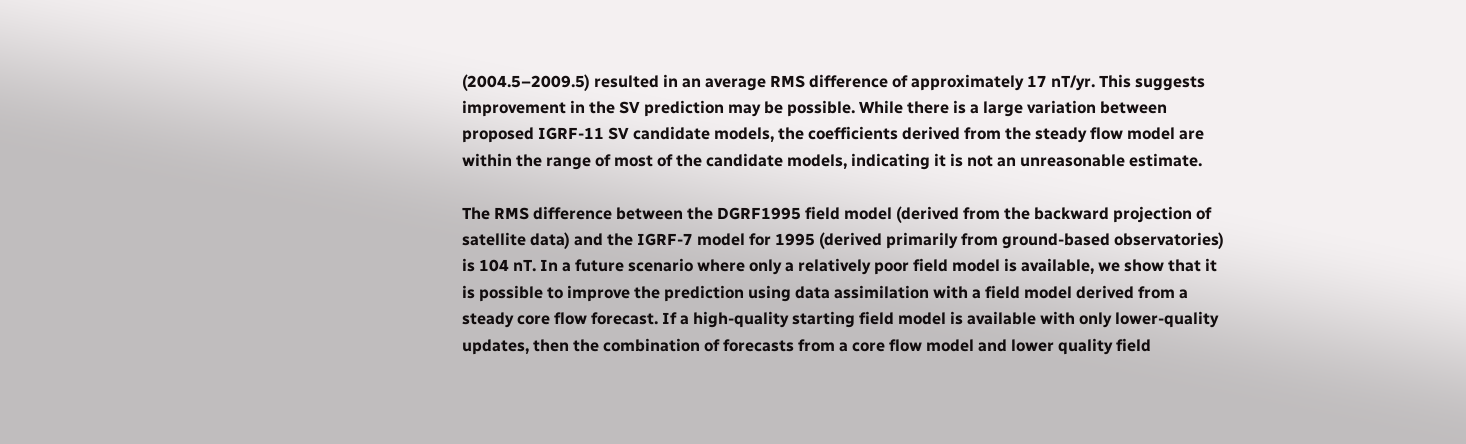(2004.5–2009.5) resulted in an average RMS difference of approximately 17 nT/yr. This suggests improvement in the SV prediction may be possible. While there is a large variation between proposed IGRF-11 SV candidate models, the coefficients derived from the steady flow model are within the range of most of the candidate models, indicating it is not an unreasonable estimate.

The RMS difference between the DGRF1995 field model (derived from the backward projection of satellite data) and the IGRF-7 model for 1995 (derived primarily from ground-based observatories) is 104 nT. In a future scenario where only a relatively poor field model is available, we show that it is possible to improve the prediction using data assimilation with a field model derived from a steady core flow forecast. If a high-quality starting field model is available with only lower-quality updates, then the combination of forecasts from a core flow model and lower quality field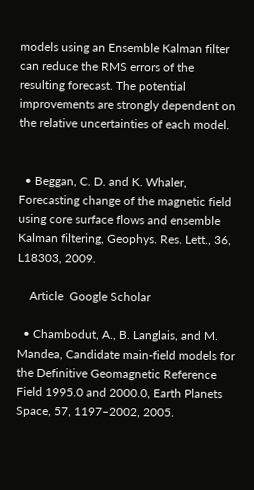models using an Ensemble Kalman filter can reduce the RMS errors of the resulting forecast. The potential improvements are strongly dependent on the relative uncertainties of each model.


  • Beggan, C. D. and K. Whaler, Forecasting change of the magnetic field using core surface flows and ensemble Kalman filtering, Geophys. Res. Lett., 36, L18303, 2009.

    Article  Google Scholar

  • Chambodut, A., B. Langlais, and M. Mandea, Candidate main-field models for the Definitive Geomagnetic Reference Field 1995.0 and 2000.0, Earth Planets Space, 57, 1197–2002, 2005.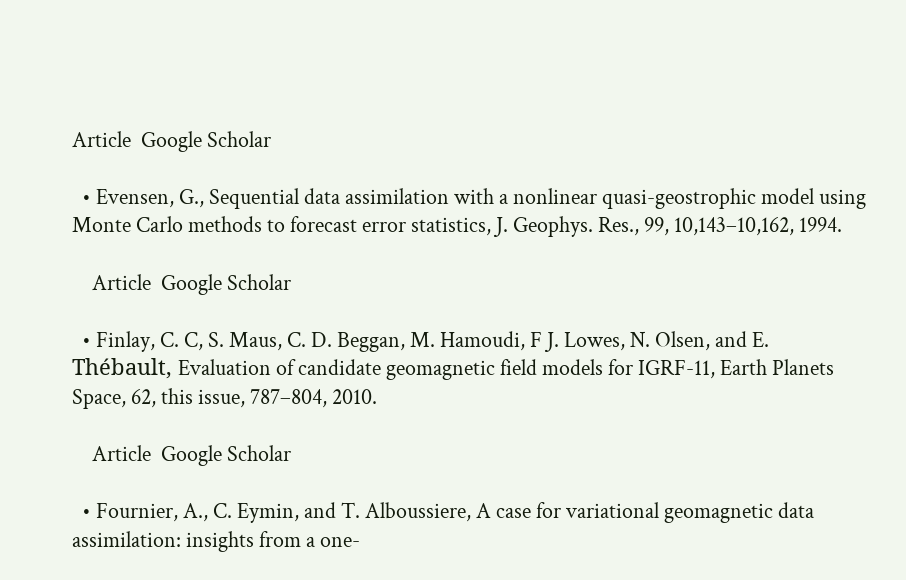Article  Google Scholar

  • Evensen, G., Sequential data assimilation with a nonlinear quasi-geostrophic model using Monte Carlo methods to forecast error statistics, J. Geophys. Res., 99, 10,143–10,162, 1994.

    Article  Google Scholar

  • Finlay, C. C, S. Maus, C. D. Beggan, M. Hamoudi, F J. Lowes, N. Olsen, and E. Thébault, Evaluation of candidate geomagnetic field models for IGRF-11, Earth Planets Space, 62, this issue, 787–804, 2010.

    Article  Google Scholar

  • Fournier, A., C. Eymin, and T. Alboussiere, A case for variational geomagnetic data assimilation: insights from a one-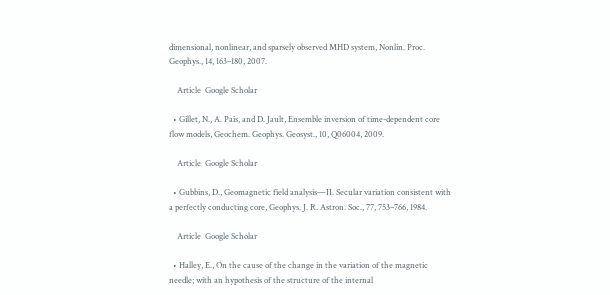dimensional, nonlinear, and sparsely observed MHD system, Nonlin. Proc. Geophys., 14, 163–180, 2007.

    Article  Google Scholar

  • Gillet, N., A. Pais, and D. Jault, Ensemble inversion of time-dependent core flow models, Geochem. Geophys. Geosyst., 10, Q06004, 2009.

    Article  Google Scholar

  • Gubbins, D., Geomagnetic field analysis—II. Secular variation consistent with a perfectly conducting core, Geophys. J. R. Astron. Soc., 77, 753–766, 1984.

    Article  Google Scholar

  • Halley, E., On the cause of the change in the variation of the magnetic needle; with an hypothesis of the structure of the internal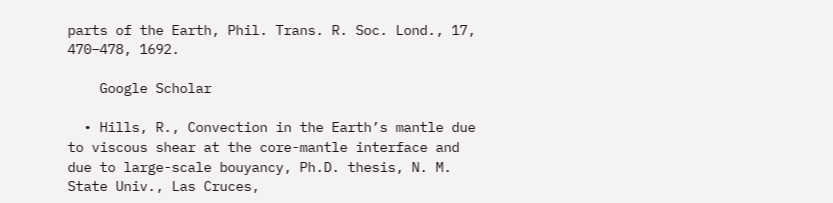parts of the Earth, Phil. Trans. R. Soc. Lond., 17, 470–478, 1692.

    Google Scholar

  • Hills, R., Convection in the Earth’s mantle due to viscous shear at the core-mantle interface and due to large-scale bouyancy, Ph.D. thesis, N. M. State Univ., Las Cruces,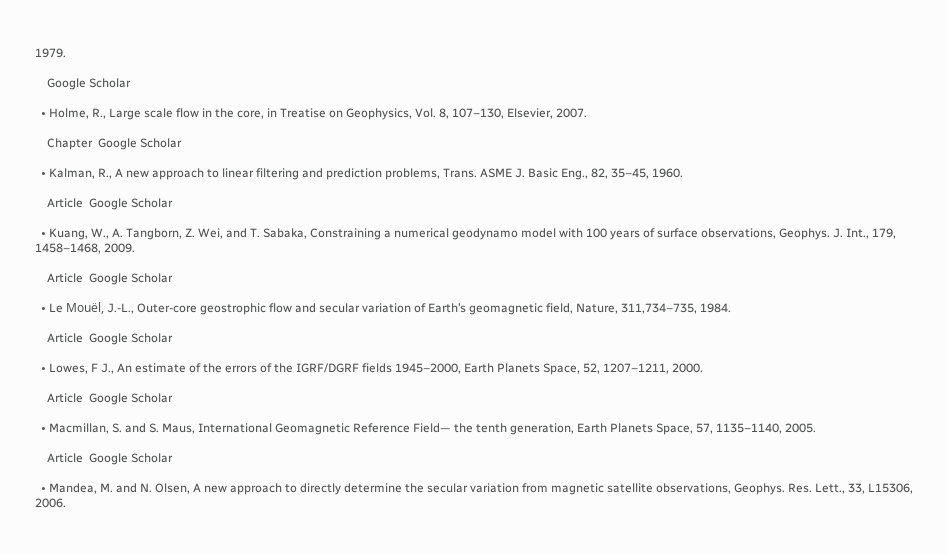1979.

    Google Scholar

  • Holme, R., Large scale flow in the core, in Treatise on Geophysics, Vol. 8, 107–130, Elsevier, 2007.

    Chapter  Google Scholar

  • Kalman, R., A new approach to linear filtering and prediction problems, Trans. ASME J. Basic Eng., 82, 35–45, 1960.

    Article  Google Scholar

  • Kuang, W., A. Tangborn, Z. Wei, and T. Sabaka, Constraining a numerical geodynamo model with 100 years of surface observations, Geophys. J. Int., 179, 1458–1468, 2009.

    Article  Google Scholar

  • Le Mouël, J.-L., Outer-core geostrophic flow and secular variation of Earth’s geomagnetic field, Nature, 311,734–735, 1984.

    Article  Google Scholar

  • Lowes, F J., An estimate of the errors of the IGRF/DGRF fields 1945–2000, Earth Planets Space, 52, 1207–1211, 2000.

    Article  Google Scholar

  • Macmillan, S. and S. Maus, International Geomagnetic Reference Field— the tenth generation, Earth Planets Space, 57, 1135–1140, 2005.

    Article  Google Scholar

  • Mandea, M. and N. Olsen, A new approach to directly determine the secular variation from magnetic satellite observations, Geophys. Res. Lett., 33, L15306, 2006.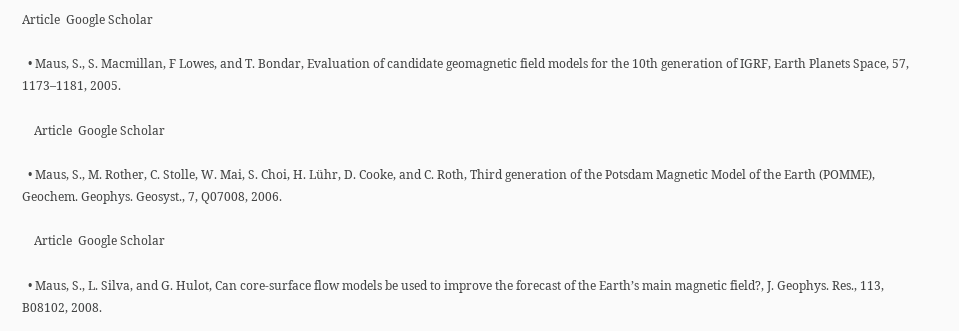Article  Google Scholar

  • Maus, S., S. Macmillan, F Lowes, and T. Bondar, Evaluation of candidate geomagnetic field models for the 10th generation of IGRF, Earth Planets Space, 57, 1173–1181, 2005.

    Article  Google Scholar

  • Maus, S., M. Rother, C. Stolle, W. Mai, S. Choi, H. Lühr, D. Cooke, and C. Roth, Third generation of the Potsdam Magnetic Model of the Earth (POMME), Geochem. Geophys. Geosyst., 7, Q07008, 2006.

    Article  Google Scholar

  • Maus, S., L. Silva, and G. Hulot, Can core-surface flow models be used to improve the forecast of the Earth’s main magnetic field?, J. Geophys. Res., 113, B08102, 2008.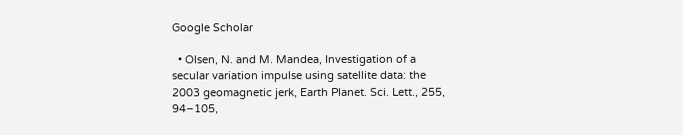Google Scholar

  • Olsen, N. and M. Mandea, Investigation of a secular variation impulse using satellite data: the 2003 geomagnetic jerk, Earth Planet. Sci. Lett., 255, 94–105,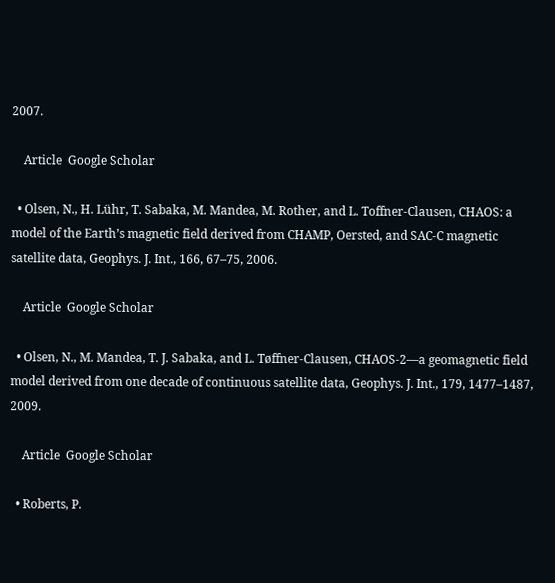2007.

    Article  Google Scholar

  • Olsen, N., H. Lühr, T. Sabaka, M. Mandea, M. Rother, and L. Toffner-Clausen, CHAOS: a model of the Earth’s magnetic field derived from CHAMP, Oersted, and SAC-C magnetic satellite data, Geophys. J. Int., 166, 67–75, 2006.

    Article  Google Scholar

  • Olsen, N., M. Mandea, T. J. Sabaka, and L. Tøffner-Clausen, CHAOS-2—a geomagnetic field model derived from one decade of continuous satellite data, Geophys. J. Int., 179, 1477–1487, 2009.

    Article  Google Scholar

  • Roberts, P.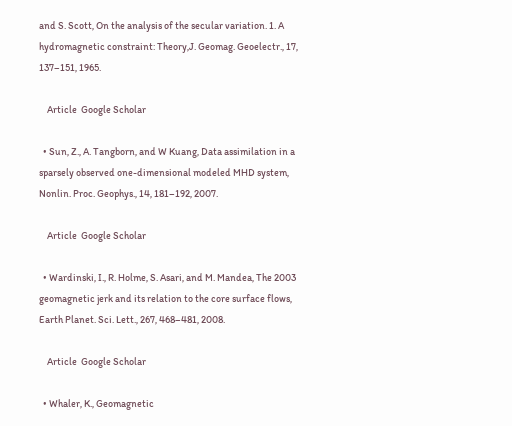and S. Scott, On the analysis of the secular variation. 1. A hydromagnetic constraint: Theory,J. Geomag. Geoelectr., 17, 137–151, 1965.

    Article  Google Scholar

  • Sun, Z., A. Tangborn, and W Kuang, Data assimilation in a sparsely observed one-dimensional modeled MHD system, Nonlin. Proc. Geophys., 14, 181–192, 2007.

    Article  Google Scholar

  • Wardinski, I., R. Holme, S. Asari, and M. Mandea, The 2003 geomagnetic jerk and its relation to the core surface flows, Earth Planet. Sci. Lett., 267, 468–481, 2008.

    Article  Google Scholar

  • Whaler, K., Geomagnetic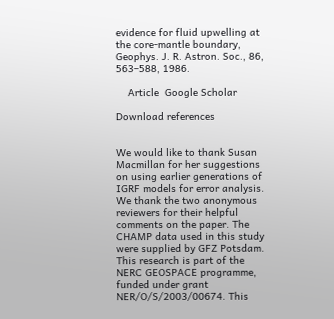evidence for fluid upwelling at the core-mantle boundary, Geophys. J. R. Astron. Soc., 86, 563–588, 1986.

    Article  Google Scholar

Download references


We would like to thank Susan Macmillan for her suggestions on using earlier generations of IGRF models for error analysis. We thank the two anonymous reviewers for their helpful comments on the paper. The CHAMP data used in this study were supplied by GFZ Potsdam. This research is part of the NERC GEOSPACE programme, funded under grant NER/O/S/2003/00674. This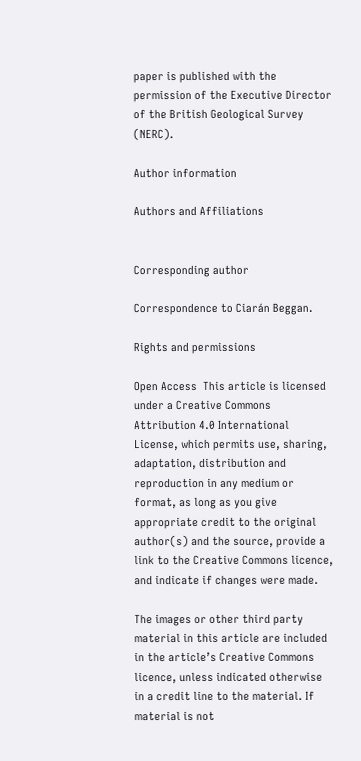paper is published with the permission of the Executive Director of the British Geological Survey (NERC).

Author information

Authors and Affiliations


Corresponding author

Correspondence to Ciarán Beggan.

Rights and permissions

Open Access  This article is licensed under a Creative Commons Attribution 4.0 International License, which permits use, sharing, adaptation, distribution and reproduction in any medium or format, as long as you give appropriate credit to the original author(s) and the source, provide a link to the Creative Commons licence, and indicate if changes were made.

The images or other third party material in this article are included in the article’s Creative Commons licence, unless indicated otherwise in a credit line to the material. If material is not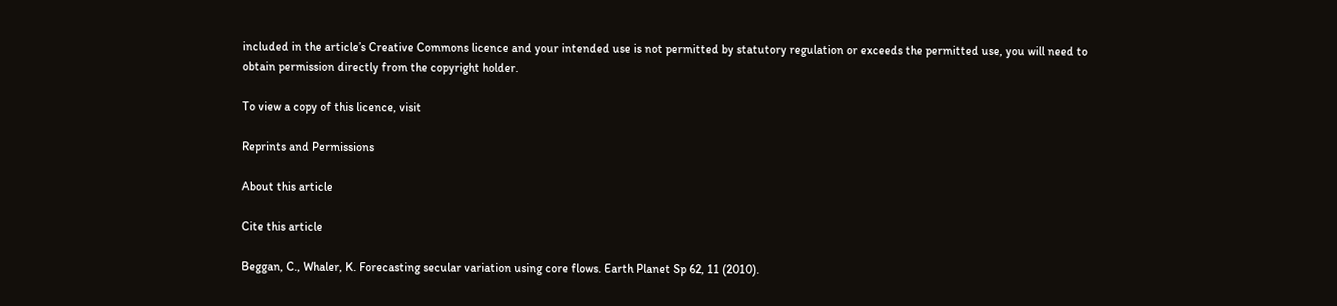included in the article’s Creative Commons licence and your intended use is not permitted by statutory regulation or exceeds the permitted use, you will need to obtain permission directly from the copyright holder.

To view a copy of this licence, visit

Reprints and Permissions

About this article

Cite this article

Beggan, C., Whaler, K. Forecasting secular variation using core flows. Earth Planet Sp 62, 11 (2010).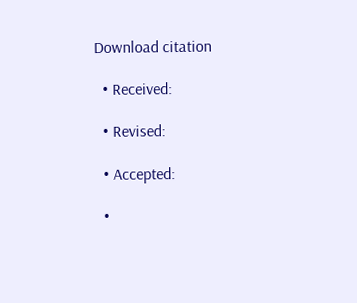Download citation

  • Received:

  • Revised:

  • Accepted:

  •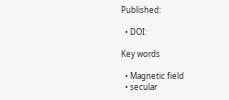Published:

  • DOI:

Key words

  • Magnetic field
  • secular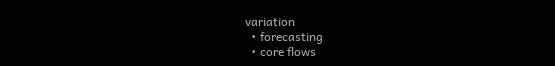variation
  • forecasting
  • core flows